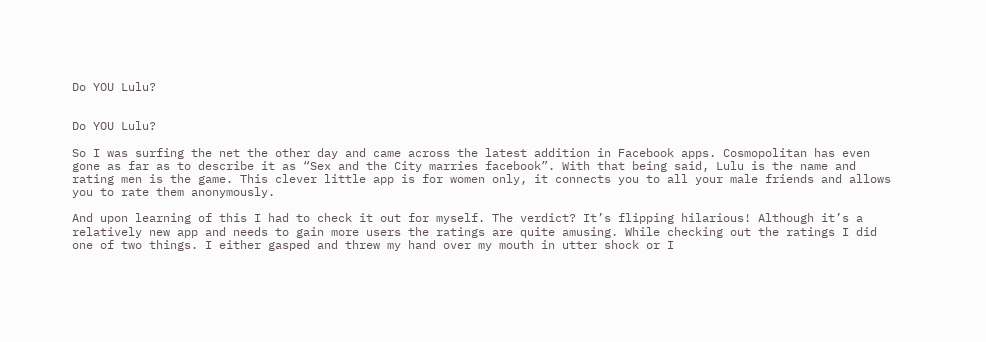Do YOU Lulu?


Do YOU Lulu?

So I was surfing the net the other day and came across the latest addition in Facebook apps. Cosmopolitan has even gone as far as to describe it as “Sex and the City marries facebook”. With that being said, Lulu is the name and rating men is the game. This clever little app is for women only, it connects you to all your male friends and allows you to rate them anonymously.

And upon learning of this I had to check it out for myself. The verdict? It’s flipping hilarious! Although it’s a relatively new app and needs to gain more users the ratings are quite amusing. While checking out the ratings I did one of two things. I either gasped and threw my hand over my mouth in utter shock or I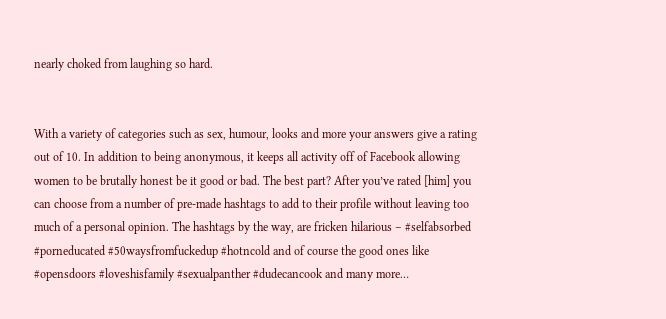nearly choked from laughing so hard.


With a variety of categories such as sex, humour, looks and more your answers give a rating out of 10. In addition to being anonymous, it keeps all activity off of Facebook allowing women to be brutally honest be it good or bad. The best part? After you’ve rated [him] you can choose from a number of pre-made hashtags to add to their profile without leaving too much of a personal opinion. The hashtags by the way, are fricken hilarious – #selfabsorbed #porneducated #50waysfromfuckedup #hotncold and of course the good ones like #opensdoors #loveshisfamily #sexualpanther #dudecancook and many more…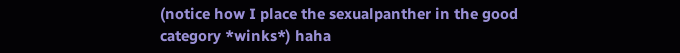(notice how I place the sexualpanther in the good category *winks*) haha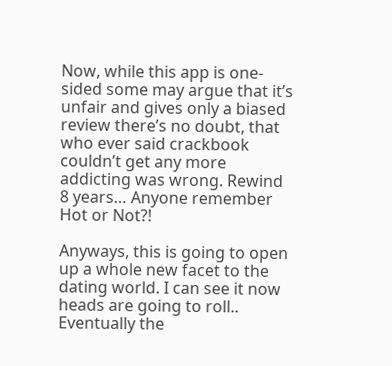Now, while this app is one-sided some may argue that it’s unfair and gives only a biased review there’s no doubt, that who ever said crackbook couldn’t get any more addicting was wrong. Rewind 8 years… Anyone remember Hot or Not?!

Anyways, this is going to open up a whole new facet to the dating world. I can see it now heads are going to roll.. Eventually the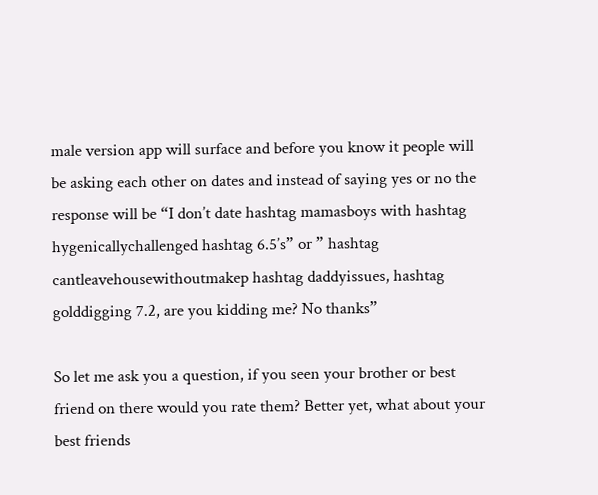male version app will surface and before you know it people will be asking each other on dates and instead of saying yes or no the response will be “I don’t date hashtag mamasboys with hashtag hygenicallychallenged hashtag 6.5’s” or ” hashtag cantleavehousewithoutmakep hashtag daddyissues, hashtag golddigging 7.2, are you kidding me? No thanks”

So let me ask you a question, if you seen your brother or best friend on there would you rate them? Better yet, what about your best friends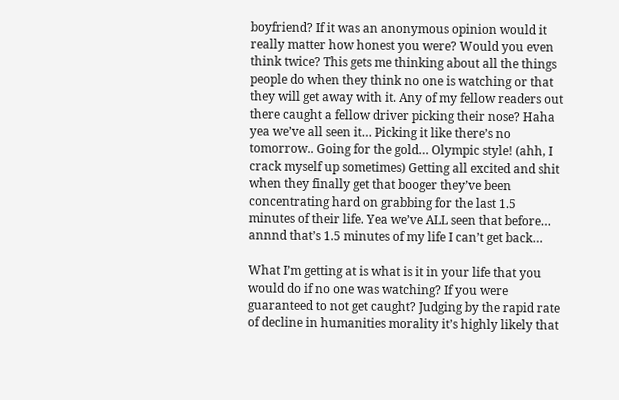boyfriend? If it was an anonymous opinion would it really matter how honest you were? Would you even think twice? This gets me thinking about all the things people do when they think no one is watching or that they will get away with it. Any of my fellow readers out there caught a fellow driver picking their nose? Haha yea we’ve all seen it… Picking it like there’s no tomorrow.. Going for the gold… Olympic style! (ahh, I crack myself up sometimes) Getting all excited and shit when they finally get that booger they’ve been concentrating hard on grabbing for the last 1.5 minutes of their life. Yea we’ve ALL seen that before… annnd that’s 1.5 minutes of my life I can’t get back…

What I’m getting at is what is it in your life that you would do if no one was watching? If you were guaranteed to not get caught? Judging by the rapid rate of decline in humanities morality it’s highly likely that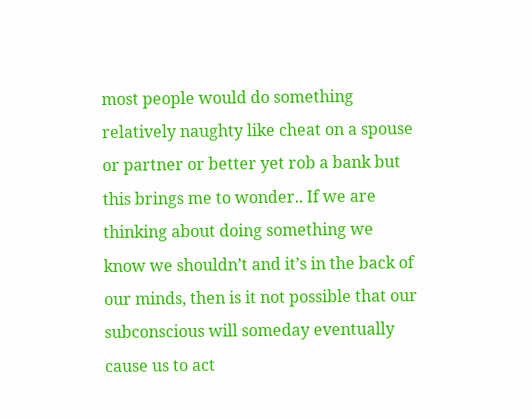most people would do something relatively naughty like cheat on a spouse or partner or better yet rob a bank but this brings me to wonder.. If we are thinking about doing something we know we shouldn’t and it’s in the back of our minds, then is it not possible that our subconscious will someday eventually cause us to act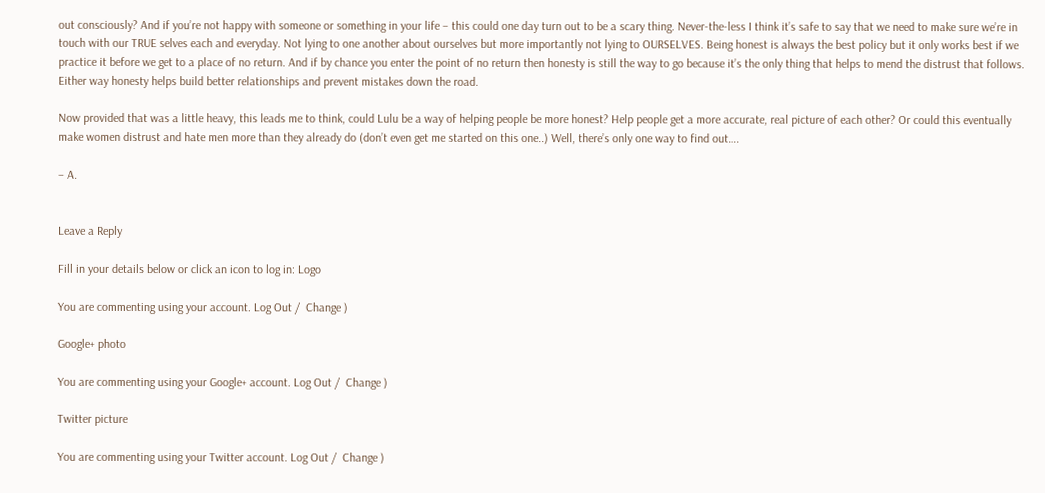out consciously? And if you’re not happy with someone or something in your life – this could one day turn out to be a scary thing. Never-the-less I think it’s safe to say that we need to make sure we’re in touch with our TRUE selves each and everyday. Not lying to one another about ourselves but more importantly not lying to OURSELVES. Being honest is always the best policy but it only works best if we practice it before we get to a place of no return. And if by chance you enter the point of no return then honesty is still the way to go because it’s the only thing that helps to mend the distrust that follows. Either way honesty helps build better relationships and prevent mistakes down the road.

Now provided that was a little heavy, this leads me to think, could Lulu be a way of helping people be more honest? Help people get a more accurate, real picture of each other? Or could this eventually make women distrust and hate men more than they already do (don’t even get me started on this one..) Well, there’s only one way to find out….

– A.


Leave a Reply

Fill in your details below or click an icon to log in: Logo

You are commenting using your account. Log Out /  Change )

Google+ photo

You are commenting using your Google+ account. Log Out /  Change )

Twitter picture

You are commenting using your Twitter account. Log Out /  Change )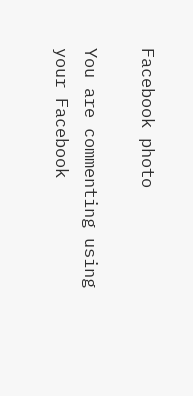Facebook photo

You are commenting using your Facebook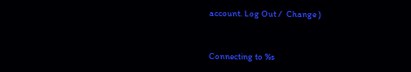account. Log Out /  Change )


Connecting to %s